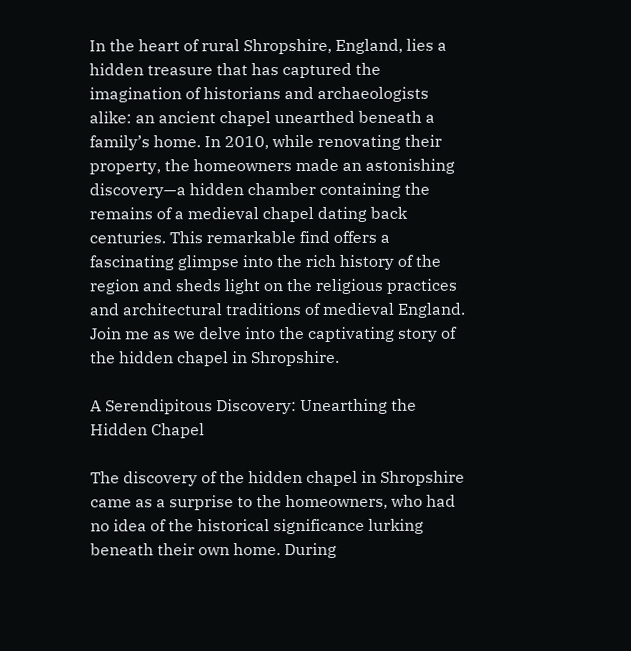In the heart of rural Shropshire, England, lies a hidden treasure that has captured the imagination of historians and archaeologists alike: an ancient chapel unearthed beneath a family’s home. In 2010, while renovating their property, the homeowners made an astonishing discovery—a hidden chamber containing the remains of a medieval chapel dating back centuries. This remarkable find offers a fascinating glimpse into the rich history of the region and sheds light on the religious practices and architectural traditions of medieval England. Join me as we delve into the captivating story of the hidden chapel in Shropshire.

A Serendipitous Discovery: Unearthing the Hidden Chapel

The discovery of the hidden chapel in Shropshire came as a surprise to the homeowners, who had no idea of the historical significance lurking beneath their own home. During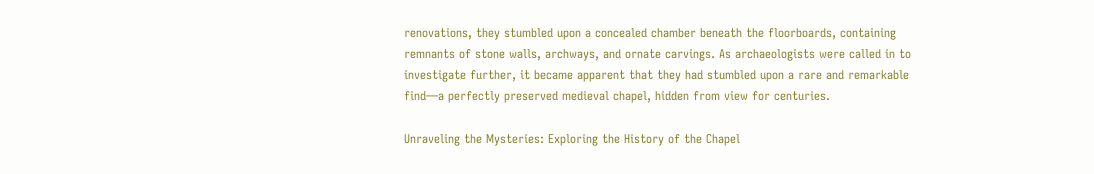renovations, they stumbled upon a concealed chamber beneath the floorboards, containing remnants of stone walls, archways, and ornate carvings. As archaeologists were called in to investigate further, it became apparent that they had stumbled upon a rare and remarkable find—a perfectly preserved medieval chapel, hidden from view for centuries.

Unraveling the Mysteries: Exploring the History of the Chapel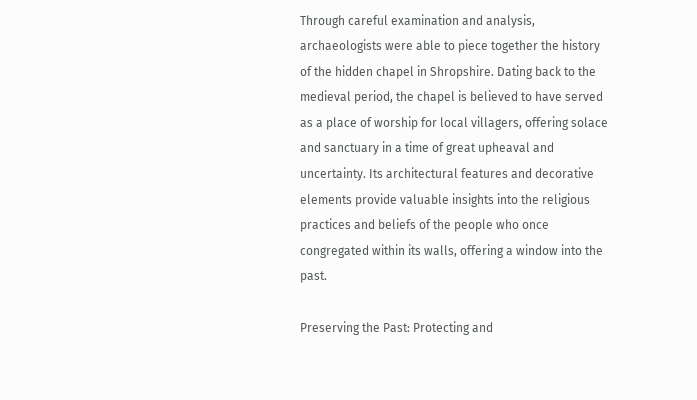Through careful examination and analysis, archaeologists were able to piece together the history of the hidden chapel in Shropshire. Dating back to the medieval period, the chapel is believed to have served as a place of worship for local villagers, offering solace and sanctuary in a time of great upheaval and uncertainty. Its architectural features and decorative elements provide valuable insights into the religious practices and beliefs of the people who once congregated within its walls, offering a window into the past.

Preserving the Past: Protecting and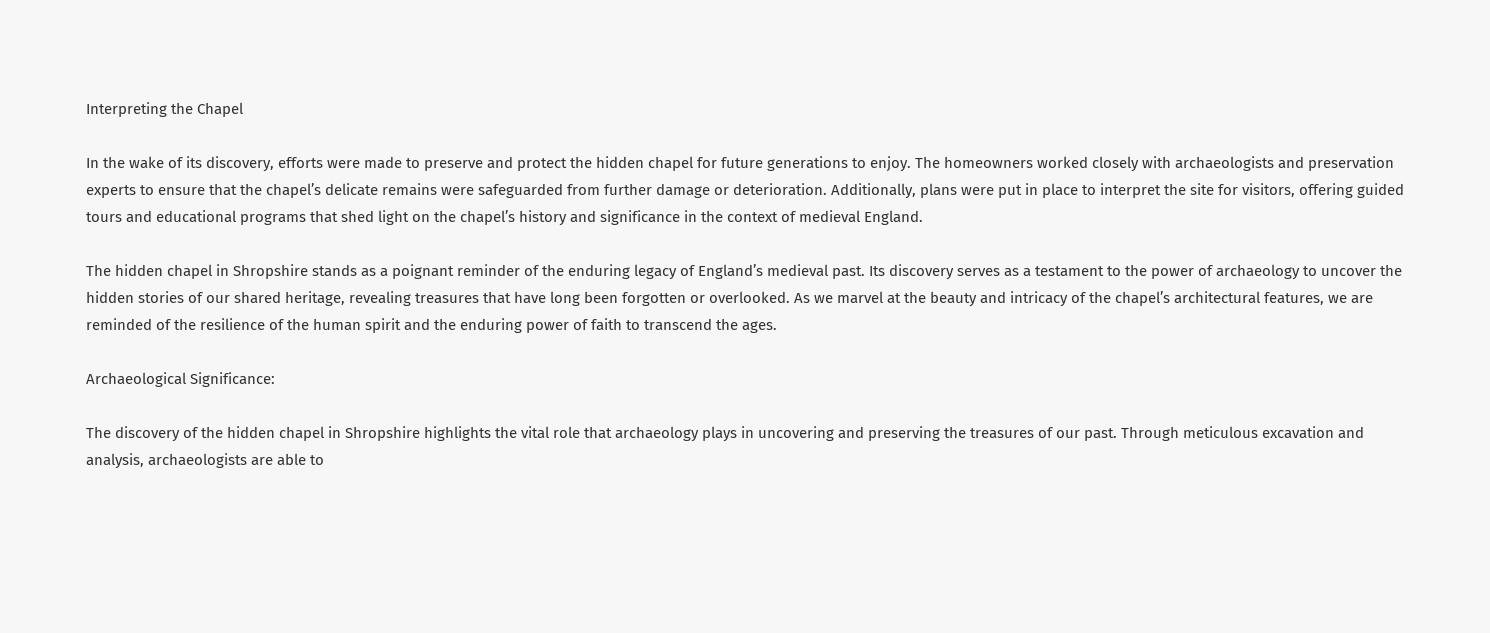Interpreting the Chapel

In the wake of its discovery, efforts were made to preserve and protect the hidden chapel for future generations to enjoy. The homeowners worked closely with archaeologists and preservation experts to ensure that the chapel’s delicate remains were safeguarded from further damage or deterioration. Additionally, plans were put in place to interpret the site for visitors, offering guided tours and educational programs that shed light on the chapel’s history and significance in the context of medieval England.

The hidden chapel in Shropshire stands as a poignant reminder of the enduring legacy of England’s medieval past. Its discovery serves as a testament to the power of archaeology to uncover the hidden stories of our shared heritage, revealing treasures that have long been forgotten or overlooked. As we marvel at the beauty and intricacy of the chapel’s architectural features, we are reminded of the resilience of the human spirit and the enduring power of faith to transcend the ages.

Archaeological Significance:

The discovery of the hidden chapel in Shropshire highlights the vital role that archaeology plays in uncovering and preserving the treasures of our past. Through meticulous excavation and analysis, archaeologists are able to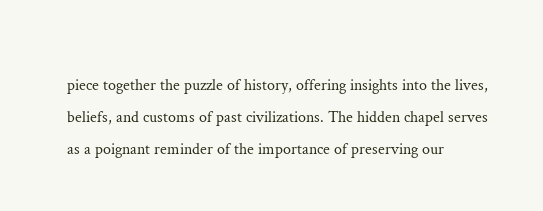piece together the puzzle of history, offering insights into the lives, beliefs, and customs of past civilizations. The hidden chapel serves as a poignant reminder of the importance of preserving our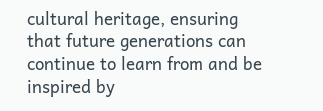cultural heritage, ensuring that future generations can continue to learn from and be inspired by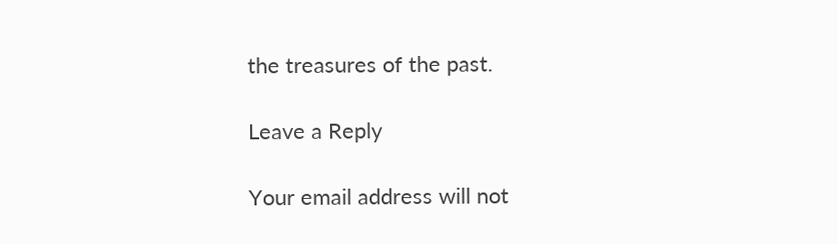the treasures of the past.

Leave a Reply

Your email address will not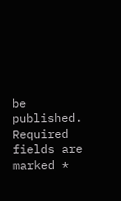be published. Required fields are marked *